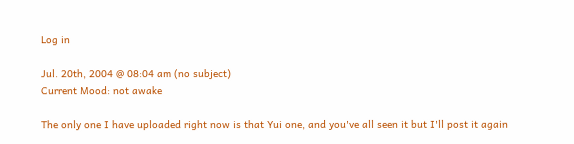Log in

Jul. 20th, 2004 @ 08:04 am (no subject)
Current Mood: not awake

The only one I have uploaded right now is that Yui one, and you've all seen it but I'll post it again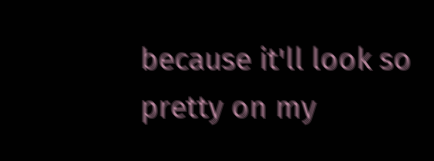because it'll look so pretty on my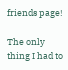friends page!

The only thing I had to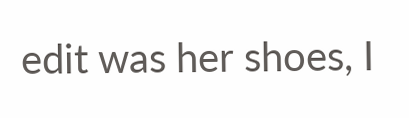edit was her shoes, I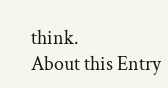think.
About this Entry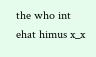the who int ehat himus x_x